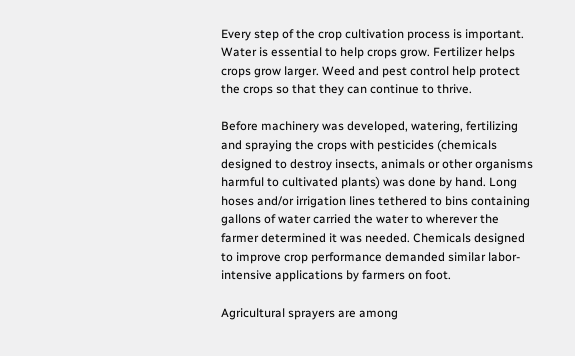Every step of the crop cultivation process is important. Water is essential to help crops grow. Fertilizer helps crops grow larger. Weed and pest control help protect the crops so that they can continue to thrive.

Before machinery was developed, watering, fertilizing and spraying the crops with pesticides (chemicals designed to destroy insects, animals or other organisms harmful to cultivated plants) was done by hand. Long hoses and/or irrigation lines tethered to bins containing gallons of water carried the water to wherever the farmer determined it was needed. Chemicals designed to improve crop performance demanded similar labor-intensive applications by farmers on foot.

Agricultural sprayers are among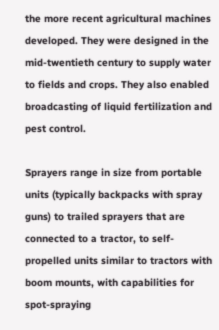the more recent agricultural machines developed. They were designed in the mid-twentieth century to supply water to fields and crops. They also enabled broadcasting of liquid fertilization and pest control.

Sprayers range in size from portable units (typically backpacks with spray guns) to trailed sprayers that are connected to a tractor, to self-propelled units similar to tractors with boom mounts, with capabilities for spot-spraying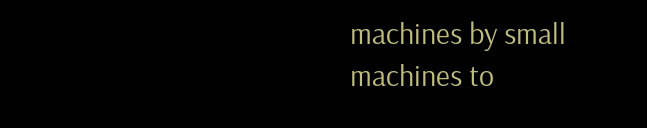machines by small machines to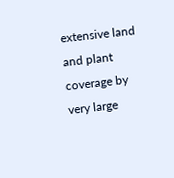extensive land and plant coverage by very large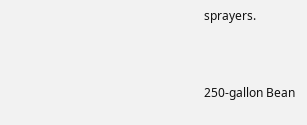sprayers.


250-gallon Bean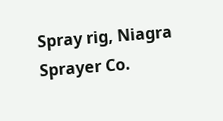Spray rig, Niagra Sprayer Co.